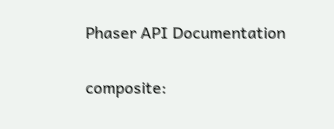Phaser API Documentation

composite: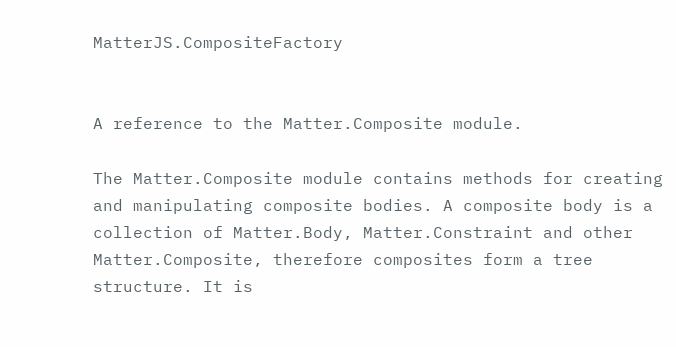MatterJS.CompositeFactory


A reference to the Matter.Composite module.

The Matter.Composite module contains methods for creating and manipulating composite bodies. A composite body is a collection of Matter.Body, Matter.Constraint and other Matter.Composite, therefore composites form a tree structure. It is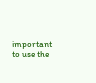important to use the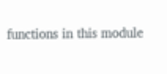functions in this module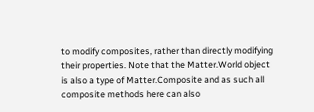to modify composites, rather than directly modifying their properties. Note that the Matter.World object is also a type of Matter.Composite and as such all composite methods here can also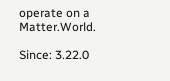operate on a Matter.World.

Since: 3.22.0